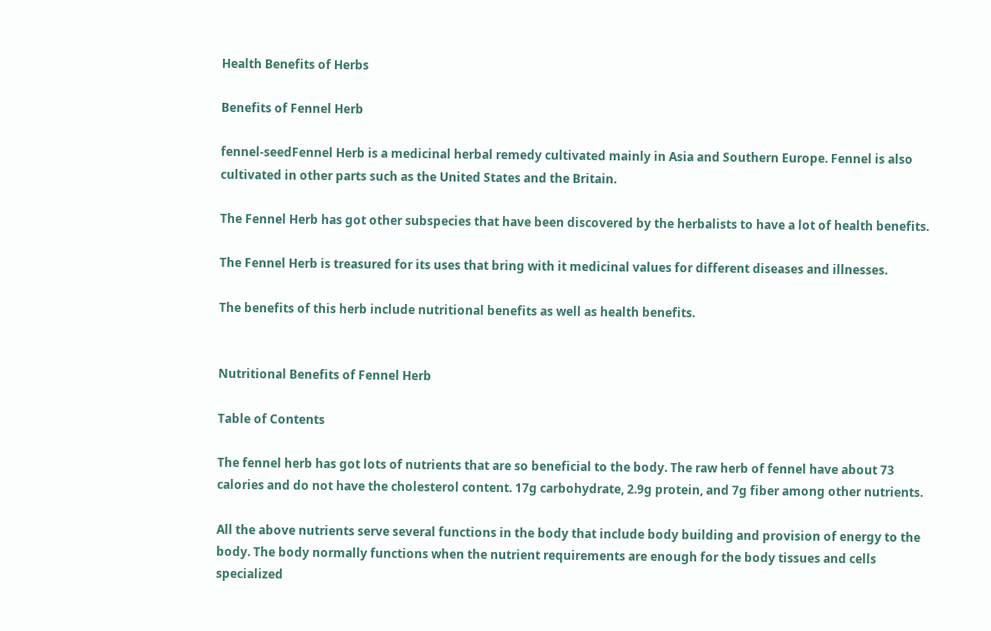Health Benefits of Herbs

Benefits of Fennel Herb

fennel-seedFennel Herb is a medicinal herbal remedy cultivated mainly in Asia and Southern Europe. Fennel is also cultivated in other parts such as the United States and the Britain.

The Fennel Herb has got other subspecies that have been discovered by the herbalists to have a lot of health benefits.

The Fennel Herb is treasured for its uses that bring with it medicinal values for different diseases and illnesses.

The benefits of this herb include nutritional benefits as well as health benefits.


Nutritional Benefits of Fennel Herb

Table of Contents

The fennel herb has got lots of nutrients that are so beneficial to the body. The raw herb of fennel have about 73 calories and do not have the cholesterol content. 17g carbohydrate, 2.9g protein, and 7g fiber among other nutrients.

All the above nutrients serve several functions in the body that include body building and provision of energy to the body. The body normally functions when the nutrient requirements are enough for the body tissues and cells specialized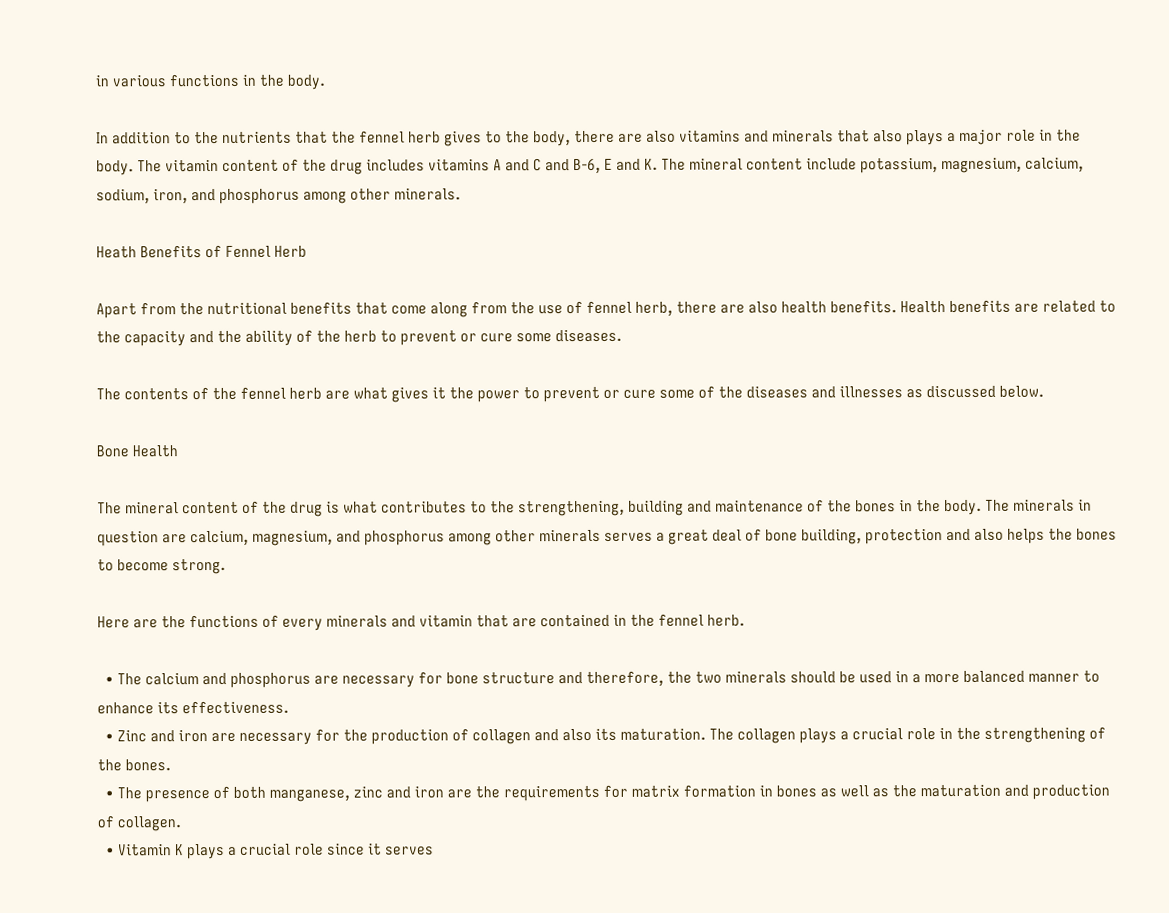in various functions in the body.

In addition to the nutrients that the fennel herb gives to the body, there are also vitamins and minerals that also plays a major role in the body. The vitamin content of the drug includes vitamins A and C and B-6, E and K. The mineral content include potassium, magnesium, calcium, sodium, iron, and phosphorus among other minerals.

Heath Benefits of Fennel Herb

Apart from the nutritional benefits that come along from the use of fennel herb, there are also health benefits. Health benefits are related to the capacity and the ability of the herb to prevent or cure some diseases.

The contents of the fennel herb are what gives it the power to prevent or cure some of the diseases and illnesses as discussed below.

Bone Health

The mineral content of the drug is what contributes to the strengthening, building and maintenance of the bones in the body. The minerals in question are calcium, magnesium, and phosphorus among other minerals serves a great deal of bone building, protection and also helps the bones to become strong.

Here are the functions of every minerals and vitamin that are contained in the fennel herb.

  • The calcium and phosphorus are necessary for bone structure and therefore, the two minerals should be used in a more balanced manner to enhance its effectiveness.
  • Zinc and iron are necessary for the production of collagen and also its maturation. The collagen plays a crucial role in the strengthening of the bones.
  • The presence of both manganese, zinc and iron are the requirements for matrix formation in bones as well as the maturation and production of collagen.
  • Vitamin K plays a crucial role since it serves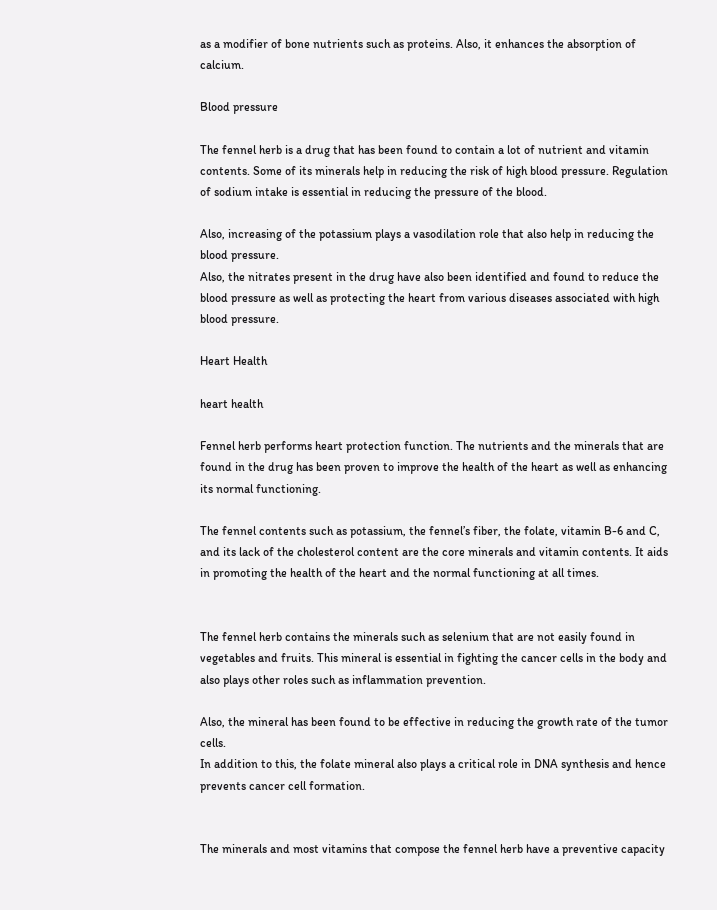as a modifier of bone nutrients such as proteins. Also, it enhances the absorption of calcium.

Blood pressure

The fennel herb is a drug that has been found to contain a lot of nutrient and vitamin contents. Some of its minerals help in reducing the risk of high blood pressure. Regulation of sodium intake is essential in reducing the pressure of the blood.

Also, increasing of the potassium plays a vasodilation role that also help in reducing the blood pressure.
Also, the nitrates present in the drug have also been identified and found to reduce the blood pressure as well as protecting the heart from various diseases associated with high blood pressure.

Heart Health

heart health

Fennel herb performs heart protection function. The nutrients and the minerals that are found in the drug has been proven to improve the health of the heart as well as enhancing its normal functioning.

The fennel contents such as potassium, the fennel’s fiber, the folate, vitamin B-6 and C, and its lack of the cholesterol content are the core minerals and vitamin contents. It aids in promoting the health of the heart and the normal functioning at all times.


The fennel herb contains the minerals such as selenium that are not easily found in vegetables and fruits. This mineral is essential in fighting the cancer cells in the body and also plays other roles such as inflammation prevention.

Also, the mineral has been found to be effective in reducing the growth rate of the tumor cells.
In addition to this, the folate mineral also plays a critical role in DNA synthesis and hence prevents cancer cell formation.


The minerals and most vitamins that compose the fennel herb have a preventive capacity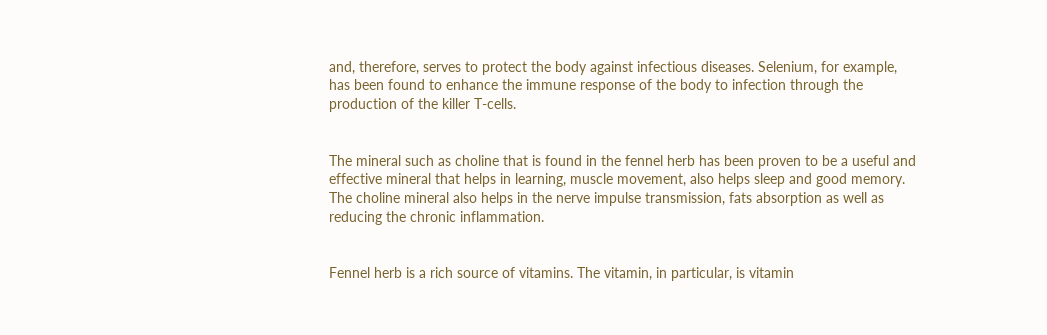and, therefore, serves to protect the body against infectious diseases. Selenium, for example, has been found to enhance the immune response of the body to infection through the production of the killer T-cells.


The mineral such as choline that is found in the fennel herb has been proven to be a useful and effective mineral that helps in learning, muscle movement, also helps sleep and good memory. The choline mineral also helps in the nerve impulse transmission, fats absorption as well as reducing the chronic inflammation.


Fennel herb is a rich source of vitamins. The vitamin, in particular, is vitamin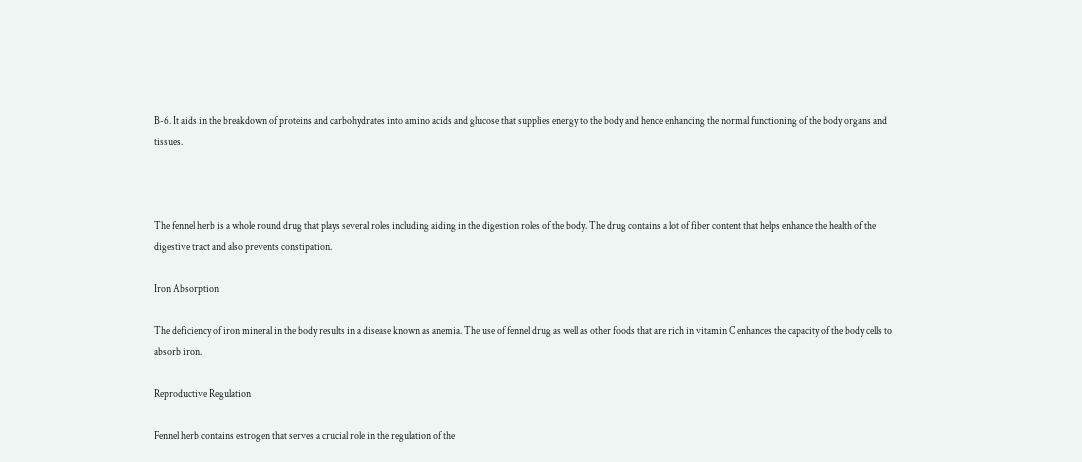B-6. It aids in the breakdown of proteins and carbohydrates into amino acids and glucose that supplies energy to the body and hence enhancing the normal functioning of the body organs and tissues.



The fennel herb is a whole round drug that plays several roles including aiding in the digestion roles of the body. The drug contains a lot of fiber content that helps enhance the health of the digestive tract and also prevents constipation.

Iron Absorption

The deficiency of iron mineral in the body results in a disease known as anemia. The use of fennel drug as well as other foods that are rich in vitamin C enhances the capacity of the body cells to absorb iron.

Reproductive Regulation

Fennel herb contains estrogen that serves a crucial role in the regulation of the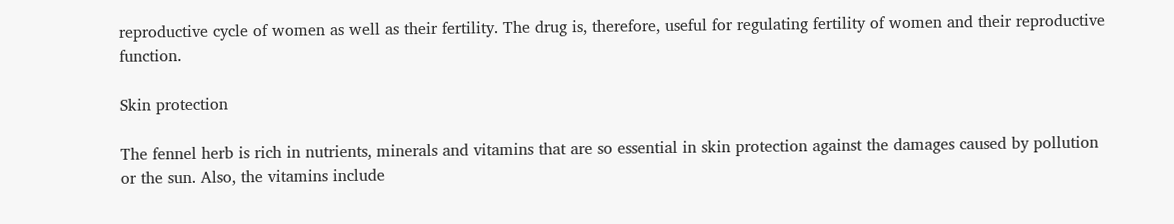reproductive cycle of women as well as their fertility. The drug is, therefore, useful for regulating fertility of women and their reproductive function.

Skin protection

The fennel herb is rich in nutrients, minerals and vitamins that are so essential in skin protection against the damages caused by pollution or the sun. Also, the vitamins include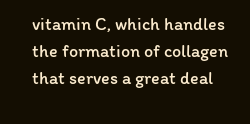vitamin C, which handles the formation of collagen that serves a great deal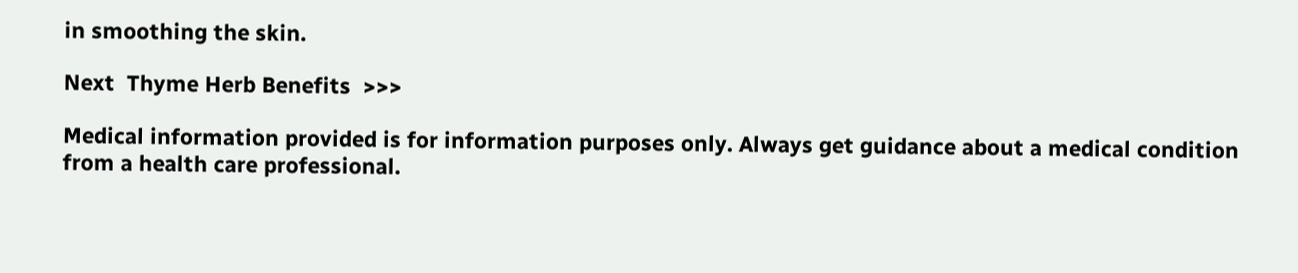in smoothing the skin.

Next  Thyme Herb Benefits  >>>

Medical information provided is for information purposes only. Always get guidance about a medical condition from a health care professional.